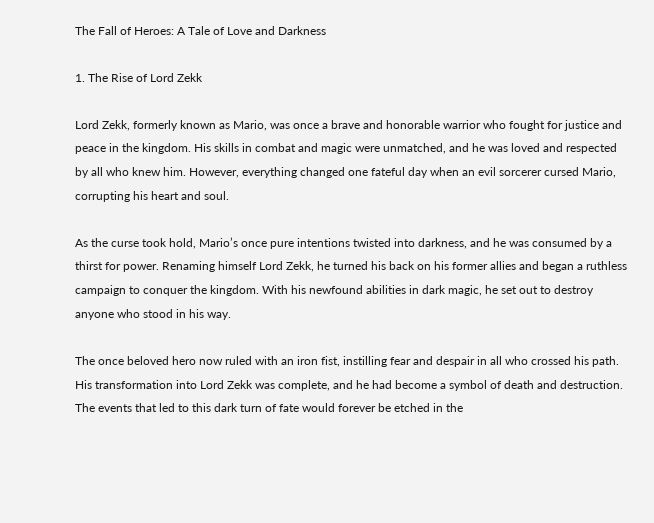The Fall of Heroes: A Tale of Love and Darkness

1. The Rise of Lord Zekk

Lord Zekk, formerly known as Mario, was once a brave and honorable warrior who fought for justice and peace in the kingdom. His skills in combat and magic were unmatched, and he was loved and respected by all who knew him. However, everything changed one fateful day when an evil sorcerer cursed Mario, corrupting his heart and soul.

As the curse took hold, Mario’s once pure intentions twisted into darkness, and he was consumed by a thirst for power. Renaming himself Lord Zekk, he turned his back on his former allies and began a ruthless campaign to conquer the kingdom. With his newfound abilities in dark magic, he set out to destroy anyone who stood in his way.

The once beloved hero now ruled with an iron fist, instilling fear and despair in all who crossed his path. His transformation into Lord Zekk was complete, and he had become a symbol of death and destruction. The events that led to this dark turn of fate would forever be etched in the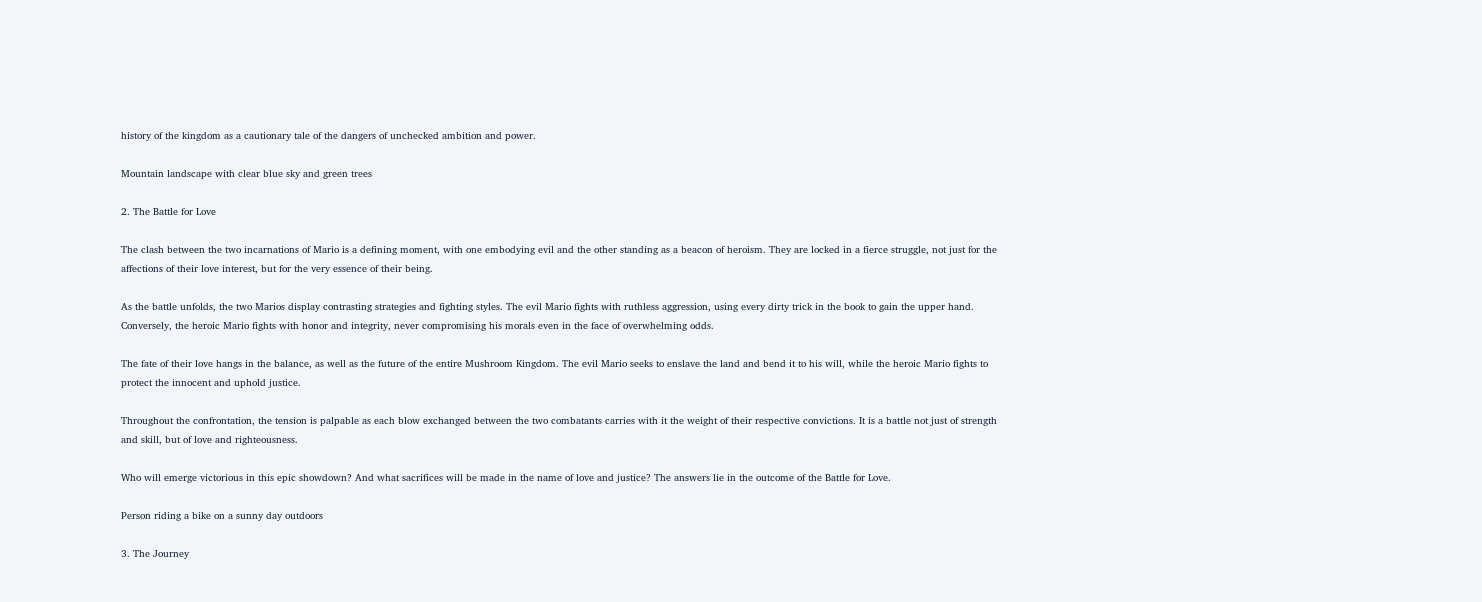history of the kingdom as a cautionary tale of the dangers of unchecked ambition and power.

Mountain landscape with clear blue sky and green trees

2. The Battle for Love

The clash between the two incarnations of Mario is a defining moment, with one embodying evil and the other standing as a beacon of heroism. They are locked in a fierce struggle, not just for the affections of their love interest, but for the very essence of their being.

As the battle unfolds, the two Marios display contrasting strategies and fighting styles. The evil Mario fights with ruthless aggression, using every dirty trick in the book to gain the upper hand. Conversely, the heroic Mario fights with honor and integrity, never compromising his morals even in the face of overwhelming odds.

The fate of their love hangs in the balance, as well as the future of the entire Mushroom Kingdom. The evil Mario seeks to enslave the land and bend it to his will, while the heroic Mario fights to protect the innocent and uphold justice.

Throughout the confrontation, the tension is palpable as each blow exchanged between the two combatants carries with it the weight of their respective convictions. It is a battle not just of strength and skill, but of love and righteousness.

Who will emerge victorious in this epic showdown? And what sacrifices will be made in the name of love and justice? The answers lie in the outcome of the Battle for Love.

Person riding a bike on a sunny day outdoors

3. The Journey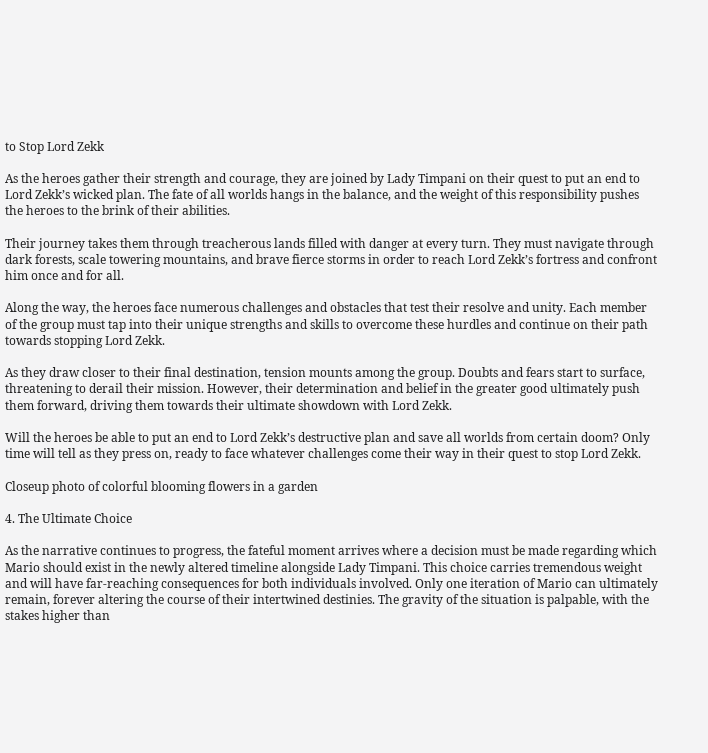to Stop Lord Zekk

As the heroes gather their strength and courage, they are joined by Lady Timpani on their quest to put an end to Lord Zekk’s wicked plan. The fate of all worlds hangs in the balance, and the weight of this responsibility pushes the heroes to the brink of their abilities.

Their journey takes them through treacherous lands filled with danger at every turn. They must navigate through dark forests, scale towering mountains, and brave fierce storms in order to reach Lord Zekk’s fortress and confront him once and for all.

Along the way, the heroes face numerous challenges and obstacles that test their resolve and unity. Each member of the group must tap into their unique strengths and skills to overcome these hurdles and continue on their path towards stopping Lord Zekk.

As they draw closer to their final destination, tension mounts among the group. Doubts and fears start to surface, threatening to derail their mission. However, their determination and belief in the greater good ultimately push them forward, driving them towards their ultimate showdown with Lord Zekk.

Will the heroes be able to put an end to Lord Zekk’s destructive plan and save all worlds from certain doom? Only time will tell as they press on, ready to face whatever challenges come their way in their quest to stop Lord Zekk.

Closeup photo of colorful blooming flowers in a garden

4. The Ultimate Choice

As the narrative continues to progress, the fateful moment arrives where a decision must be made regarding which Mario should exist in the newly altered timeline alongside Lady Timpani. This choice carries tremendous weight and will have far-reaching consequences for both individuals involved. Only one iteration of Mario can ultimately remain, forever altering the course of their intertwined destinies. The gravity of the situation is palpable, with the stakes higher than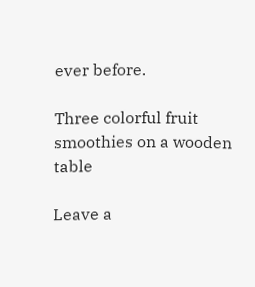ever before.

Three colorful fruit smoothies on a wooden table

Leave a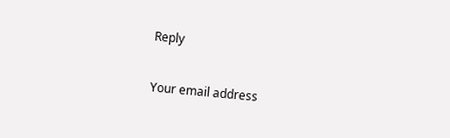Reply

Your email address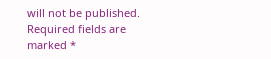will not be published. Required fields are marked *